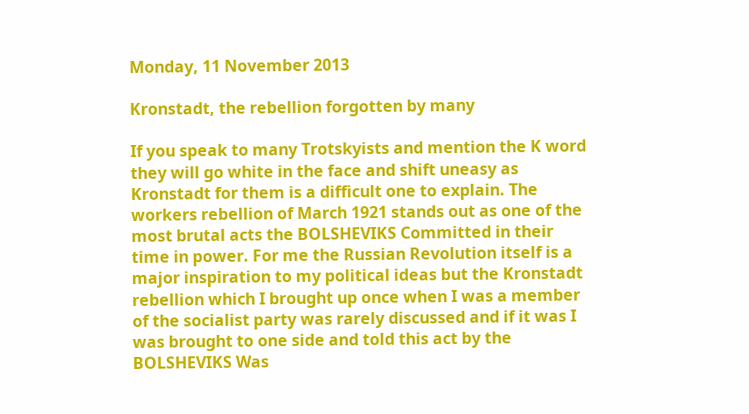Monday, 11 November 2013

Kronstadt, the rebellion forgotten by many

If you speak to many Trotskyists and mention the K word they will go white in the face and shift uneasy as Kronstadt for them is a difficult one to explain. The workers rebellion of March 1921 stands out as one of the most brutal acts the BOLSHEVIKS Committed in their time in power. For me the Russian Revolution itself is a major inspiration to my political ideas but the Kronstadt rebellion which I brought up once when I was a member of the socialist party was rarely discussed and if it was I was brought to one side and told this act by the BOLSHEVIKS Was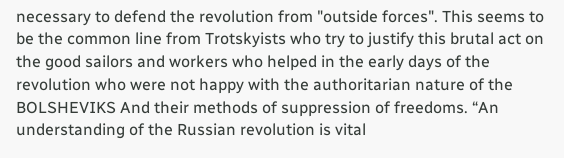necessary to defend the revolution from "outside forces". This seems to be the common line from Trotskyists who try to justify this brutal act on the good sailors and workers who helped in the early days of the revolution who were not happy with the authoritarian nature of the BOLSHEVIKS And their methods of suppression of freedoms. “An understanding of the Russian revolution is vital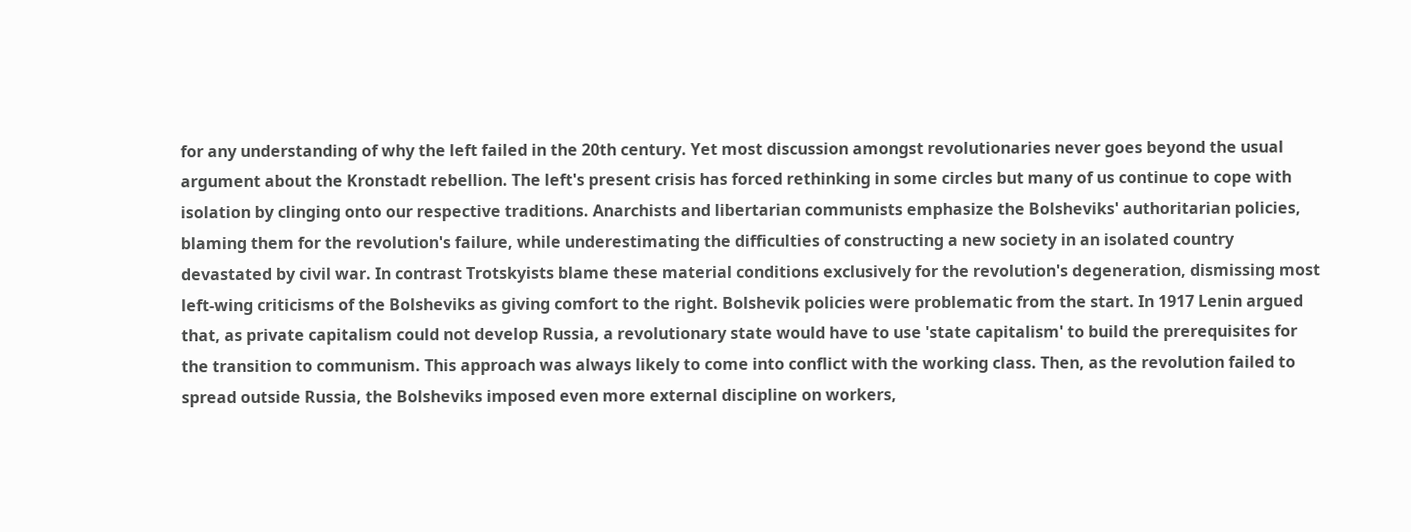for any understanding of why the left failed in the 20th century. Yet most discussion amongst revolutionaries never goes beyond the usual argument about the Kronstadt rebellion. The left's present crisis has forced rethinking in some circles but many of us continue to cope with isolation by clinging onto our respective traditions. Anarchists and libertarian communists emphasize the Bolsheviks' authoritarian policies, blaming them for the revolution's failure, while underestimating the difficulties of constructing a new society in an isolated country devastated by civil war. In contrast Trotskyists blame these material conditions exclusively for the revolution's degeneration, dismissing most left-wing criticisms of the Bolsheviks as giving comfort to the right. Bolshevik policies were problematic from the start. In 1917 Lenin argued that, as private capitalism could not develop Russia, a revolutionary state would have to use 'state capitalism' to build the prerequisites for the transition to communism. This approach was always likely to come into conflict with the working class. Then, as the revolution failed to spread outside Russia, the Bolsheviks imposed even more external discipline on workers,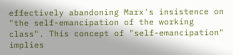effectively abandoning Marx's insistence on "the self-emancipation of the working class". This concept of "self-emancipation" implies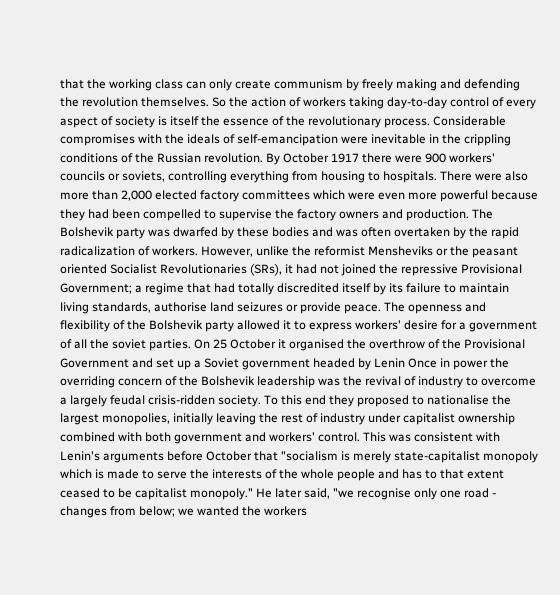that the working class can only create communism by freely making and defending the revolution themselves. So the action of workers taking day-to-day control of every aspect of society is itself the essence of the revolutionary process. Considerable compromises with the ideals of self-emancipation were inevitable in the crippling conditions of the Russian revolution. By October 1917 there were 900 workers' councils or soviets, controlling everything from housing to hospitals. There were also more than 2,000 elected factory committees which were even more powerful because they had been compelled to supervise the factory owners and production. The Bolshevik party was dwarfed by these bodies and was often overtaken by the rapid radicalization of workers. However, unlike the reformist Mensheviks or the peasant oriented Socialist Revolutionaries (SRs), it had not joined the repressive Provisional Government; a regime that had totally discredited itself by its failure to maintain living standards, authorise land seizures or provide peace. The openness and flexibility of the Bolshevik party allowed it to express workers' desire for a government of all the soviet parties. On 25 October it organised the overthrow of the Provisional Government and set up a Soviet government headed by Lenin Once in power the overriding concern of the Bolshevik leadership was the revival of industry to overcome a largely feudal crisis-ridden society. To this end they proposed to nationalise the largest monopolies, initially leaving the rest of industry under capitalist ownership combined with both government and workers' control. This was consistent with Lenin's arguments before October that "socialism is merely state-capitalist monopoly which is made to serve the interests of the whole people and has to that extent ceased to be capitalist monopoly." He later said, "we recognise only one road - changes from below; we wanted the workers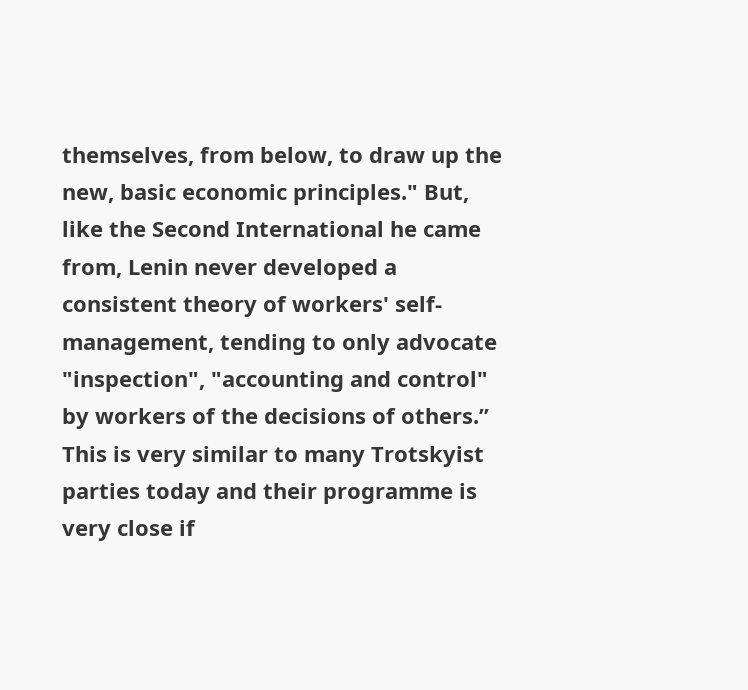themselves, from below, to draw up the new, basic economic principles." But, like the Second International he came from, Lenin never developed a consistent theory of workers' self-management, tending to only advocate "inspection", "accounting and control" by workers of the decisions of others.” This is very similar to many Trotskyist parties today and their programme is very close if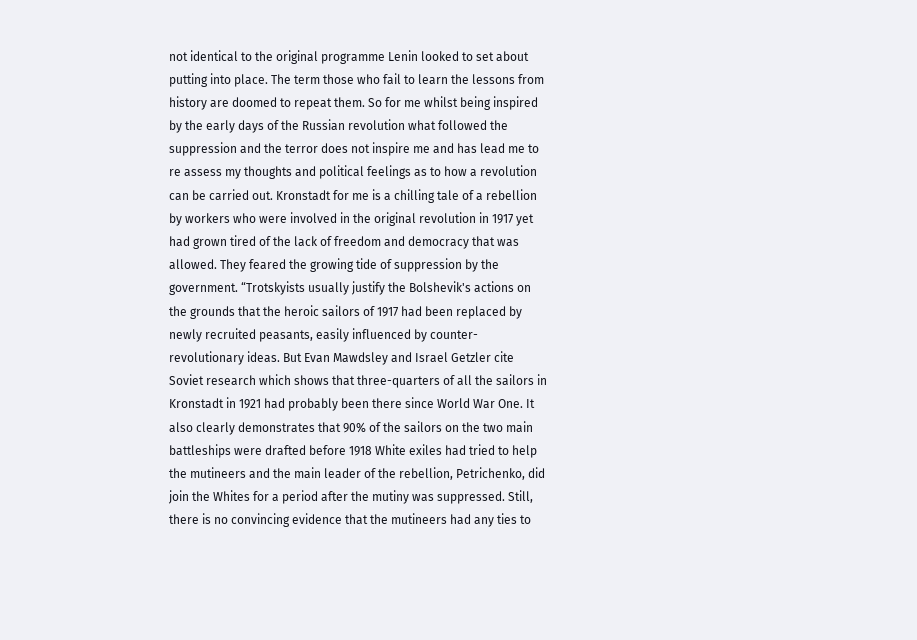not identical to the original programme Lenin looked to set about putting into place. The term those who fail to learn the lessons from history are doomed to repeat them. So for me whilst being inspired by the early days of the Russian revolution what followed the suppression and the terror does not inspire me and has lead me to re assess my thoughts and political feelings as to how a revolution can be carried out. Kronstadt for me is a chilling tale of a rebellion by workers who were involved in the original revolution in 1917 yet had grown tired of the lack of freedom and democracy that was allowed. They feared the growing tide of suppression by the government. “Trotskyists usually justify the Bolshevik's actions on the grounds that the heroic sailors of 1917 had been replaced by newly recruited peasants, easily influenced by counter-revolutionary ideas. But Evan Mawdsley and Israel Getzler cite Soviet research which shows that three-quarters of all the sailors in Kronstadt in 1921 had probably been there since World War One. It also clearly demonstrates that 90% of the sailors on the two main battleships were drafted before 1918 White exiles had tried to help the mutineers and the main leader of the rebellion, Petrichenko, did join the Whites for a period after the mutiny was suppressed. Still, there is no convincing evidence that the mutineers had any ties to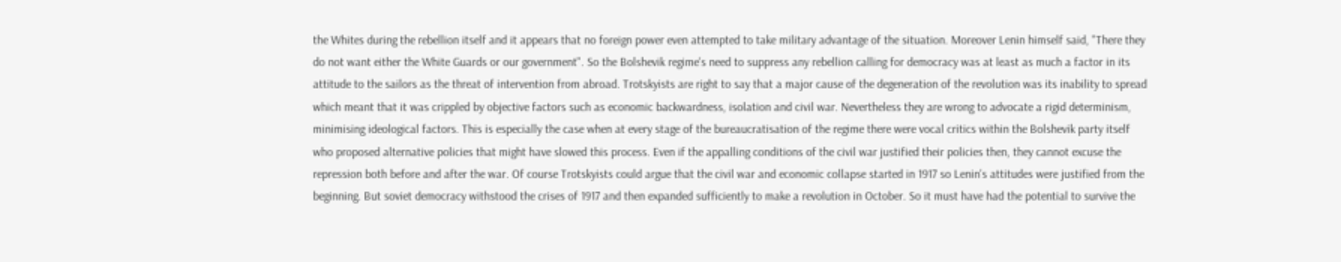the Whites during the rebellion itself and it appears that no foreign power even attempted to take military advantage of the situation. Moreover Lenin himself said, "There they do not want either the White Guards or our government". So the Bolshevik regime's need to suppress any rebellion calling for democracy was at least as much a factor in its attitude to the sailors as the threat of intervention from abroad. Trotskyists are right to say that a major cause of the degeneration of the revolution was its inability to spread which meant that it was crippled by objective factors such as economic backwardness, isolation and civil war. Nevertheless they are wrong to advocate a rigid determinism, minimising ideological factors. This is especially the case when at every stage of the bureaucratisation of the regime there were vocal critics within the Bolshevik party itself who proposed alternative policies that might have slowed this process. Even if the appalling conditions of the civil war justified their policies then, they cannot excuse the repression both before and after the war. Of course Trotskyists could argue that the civil war and economic collapse started in 1917 so Lenin's attitudes were justified from the beginning. But soviet democracy withstood the crises of 1917 and then expanded sufficiently to make a revolution in October. So it must have had the potential to survive the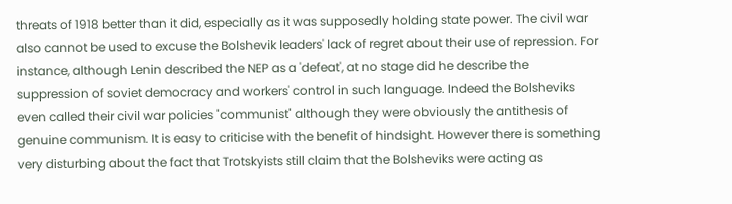threats of 1918 better than it did, especially as it was supposedly holding state power. The civil war also cannot be used to excuse the Bolshevik leaders' lack of regret about their use of repression. For instance, although Lenin described the NEP as a 'defeat', at no stage did he describe the suppression of soviet democracy and workers' control in such language. Indeed the Bolsheviks even called their civil war policies "communist" although they were obviously the antithesis of genuine communism. It is easy to criticise with the benefit of hindsight. However there is something very disturbing about the fact that Trotskyists still claim that the Bolsheviks were acting as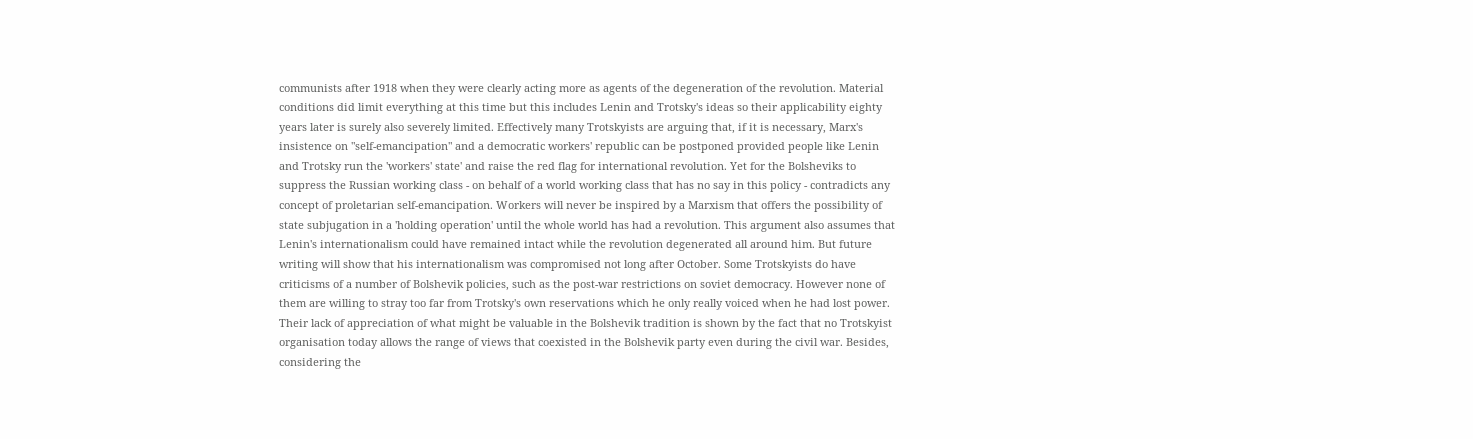communists after 1918 when they were clearly acting more as agents of the degeneration of the revolution. Material conditions did limit everything at this time but this includes Lenin and Trotsky's ideas so their applicability eighty years later is surely also severely limited. Effectively many Trotskyists are arguing that, if it is necessary, Marx's insistence on "self-emancipation" and a democratic workers' republic can be postponed provided people like Lenin and Trotsky run the 'workers' state' and raise the red flag for international revolution. Yet for the Bolsheviks to suppress the Russian working class - on behalf of a world working class that has no say in this policy - contradicts any concept of proletarian self-emancipation. Workers will never be inspired by a Marxism that offers the possibility of state subjugation in a 'holding operation' until the whole world has had a revolution. This argument also assumes that Lenin's internationalism could have remained intact while the revolution degenerated all around him. But future writing will show that his internationalism was compromised not long after October. Some Trotskyists do have criticisms of a number of Bolshevik policies, such as the post-war restrictions on soviet democracy. However none of them are willing to stray too far from Trotsky's own reservations which he only really voiced when he had lost power. Their lack of appreciation of what might be valuable in the Bolshevik tradition is shown by the fact that no Trotskyist organisation today allows the range of views that coexisted in the Bolshevik party even during the civil war. Besides, considering the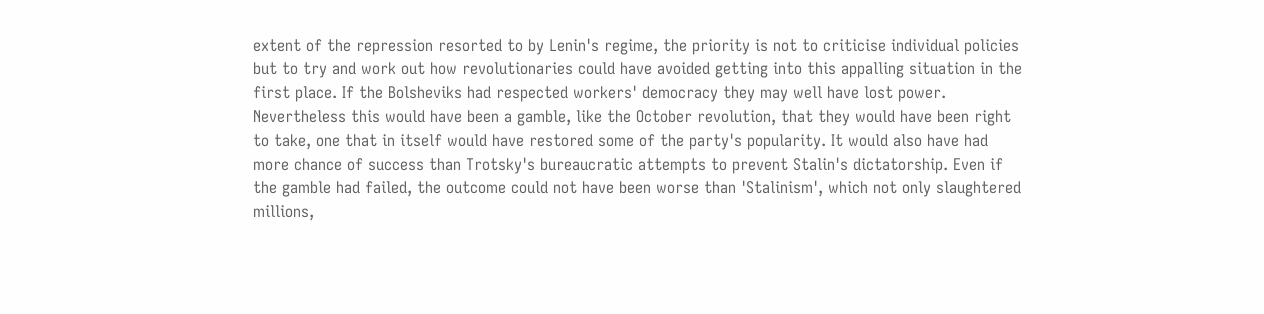extent of the repression resorted to by Lenin's regime, the priority is not to criticise individual policies but to try and work out how revolutionaries could have avoided getting into this appalling situation in the first place. If the Bolsheviks had respected workers' democracy they may well have lost power. Nevertheless this would have been a gamble, like the October revolution, that they would have been right to take, one that in itself would have restored some of the party's popularity. It would also have had more chance of success than Trotsky's bureaucratic attempts to prevent Stalin's dictatorship. Even if the gamble had failed, the outcome could not have been worse than 'Stalinism', which not only slaughtered millions,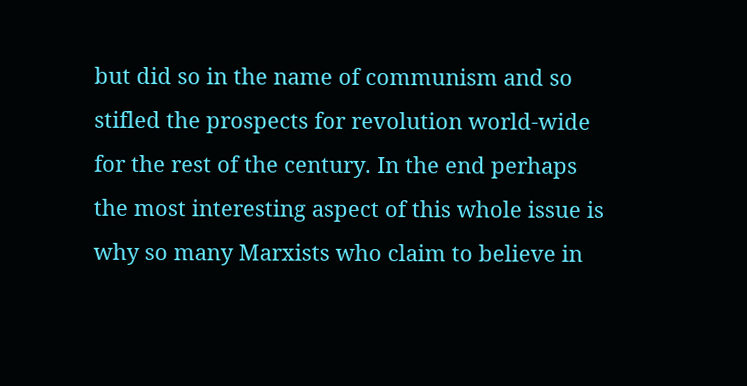but did so in the name of communism and so stifled the prospects for revolution world-wide for the rest of the century. In the end perhaps the most interesting aspect of this whole issue is why so many Marxists who claim to believe in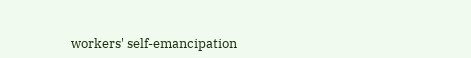workers' self-emancipation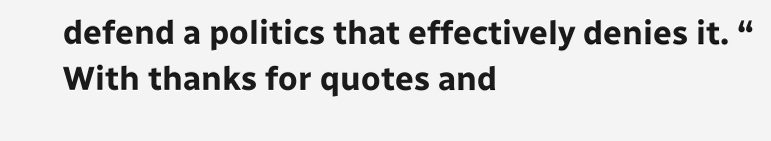defend a politics that effectively denies it. “ With thanks for quotes and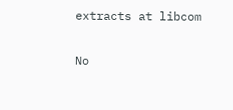extracts at libcom

No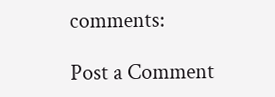comments:

Post a Comment